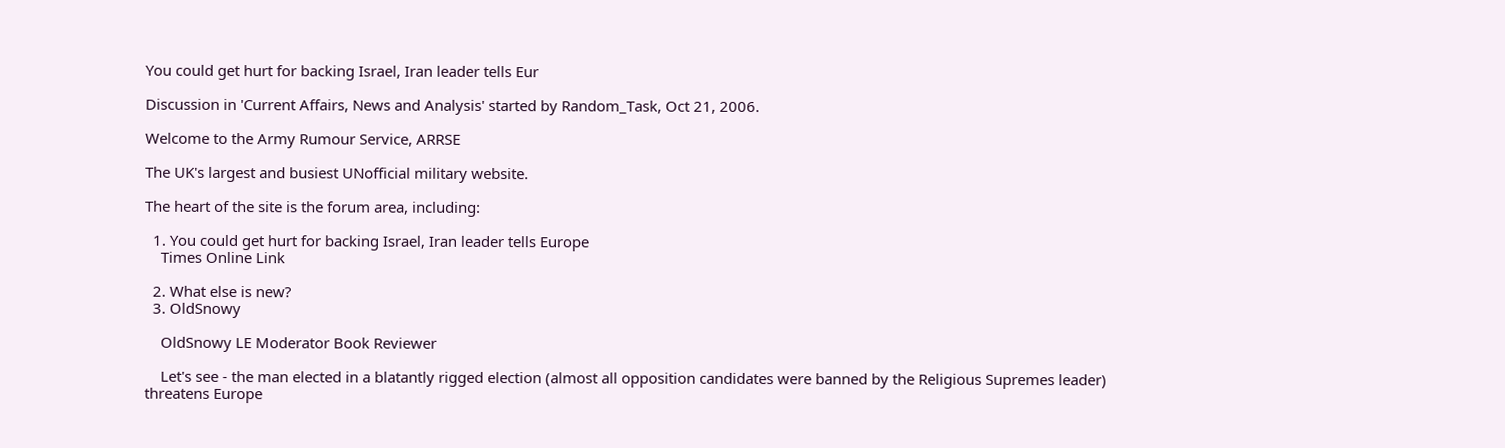You could get hurt for backing Israel, Iran leader tells Eur

Discussion in 'Current Affairs, News and Analysis' started by Random_Task, Oct 21, 2006.

Welcome to the Army Rumour Service, ARRSE

The UK's largest and busiest UNofficial military website.

The heart of the site is the forum area, including:

  1. You could get hurt for backing Israel, Iran leader tells Europe
    Times Online Link

  2. What else is new?
  3. OldSnowy

    OldSnowy LE Moderator Book Reviewer

    Let's see - the man elected in a blatantly rigged election (almost all opposition candidates were banned by the Religious Supremes leader) threatens Europe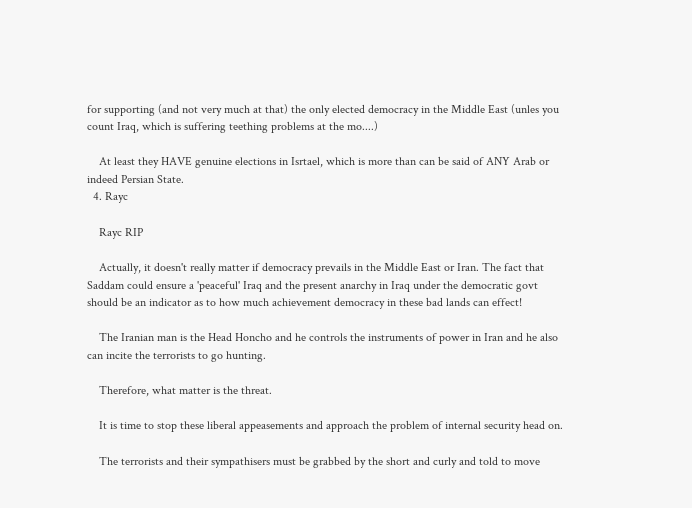for supporting (and not very much at that) the only elected democracy in the Middle East (unles you count Iraq, which is suffering teething problems at the mo....)

    At least they HAVE genuine elections in Isrtael, which is more than can be said of ANY Arab or indeed Persian State.
  4. Rayc

    Rayc RIP

    Actually, it doesn't really matter if democracy prevails in the Middle East or Iran. The fact that Saddam could ensure a 'peaceful' Iraq and the present anarchy in Iraq under the democratic govt should be an indicator as to how much achievement democracy in these bad lands can effect!

    The Iranian man is the Head Honcho and he controls the instruments of power in Iran and he also can incite the terrorists to go hunting.

    Therefore, what matter is the threat.

    It is time to stop these liberal appeasements and approach the problem of internal security head on.

    The terrorists and their sympathisers must be grabbed by the short and curly and told to move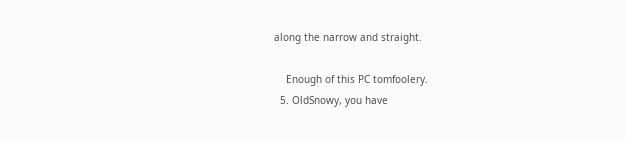along the narrow and straight.

    Enough of this PC tomfoolery.
  5. OldSnowy, you have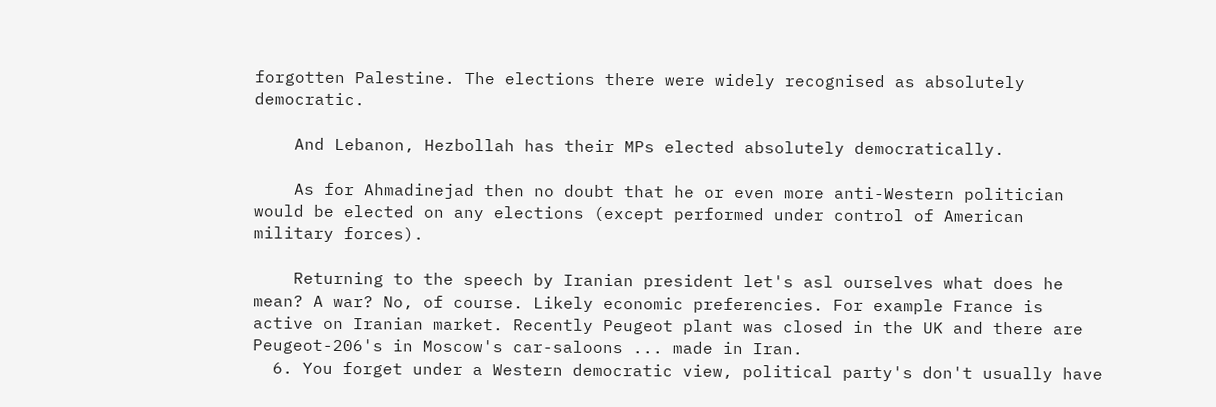forgotten Palestine. The elections there were widely recognised as absolutely democratic.

    And Lebanon, Hezbollah has their MPs elected absolutely democratically.

    As for Ahmadinejad then no doubt that he or even more anti-Western politician would be elected on any elections (except performed under control of American military forces).

    Returning to the speech by Iranian president let's asl ourselves what does he mean? A war? No, of course. Likely economic preferencies. For example France is active on Iranian market. Recently Peugeot plant was closed in the UK and there are Peugeot-206's in Moscow's car-saloons ... made in Iran.
  6. You forget under a Western democratic view, political party's don't usually have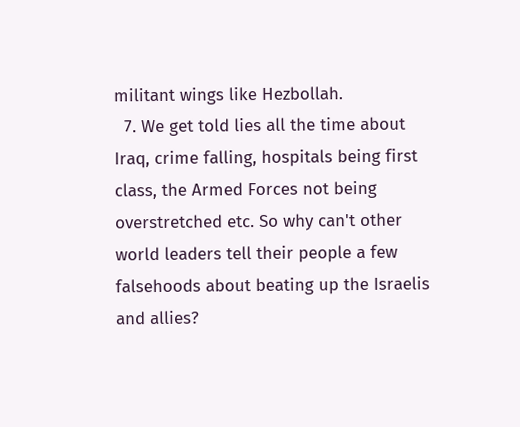militant wings like Hezbollah.
  7. We get told lies all the time about Iraq, crime falling, hospitals being first class, the Armed Forces not being overstretched etc. So why can't other world leaders tell their people a few falsehoods about beating up the Israelis and allies?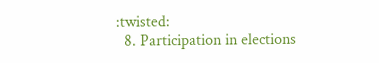:twisted:
  8. Participation in elections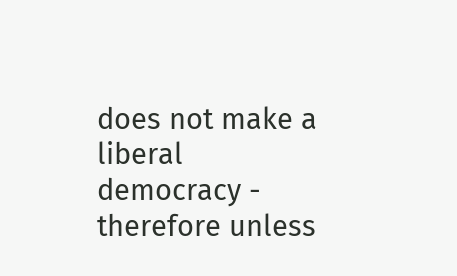does not make a liberal democracy - therefore unless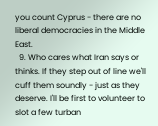you count Cyprus - there are no liberal democracies in the Middle East.
  9. Who cares what Iran says or thinks. If they step out of line we'll cuff them soundly - just as they deserve. I'll be first to volunteer to slot a few turban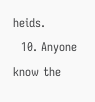heids.
  10. Anyone know the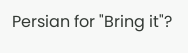Persian for "Bring it"?